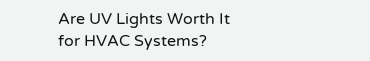Are UV Lights Worth It for HVAC Systems?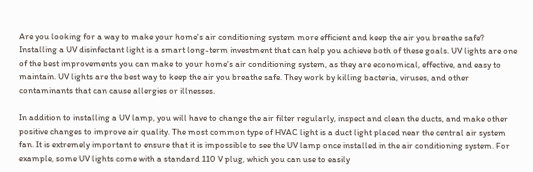Are you looking for a way to make your home's air conditioning system more efficient and keep the air you breathe safe? Installing a UV disinfectant light is a smart long-term investment that can help you achieve both of these goals. UV lights are one of the best improvements you can make to your home's air conditioning system, as they are economical, effective, and easy to maintain. UV lights are the best way to keep the air you breathe safe. They work by killing bacteria, viruses, and other contaminants that can cause allergies or illnesses.

In addition to installing a UV lamp, you will have to change the air filter regularly, inspect and clean the ducts, and make other positive changes to improve air quality. The most common type of HVAC light is a duct light placed near the central air system fan. It is extremely important to ensure that it is impossible to see the UV lamp once installed in the air conditioning system. For example, some UV lights come with a standard 110 V plug, which you can use to easily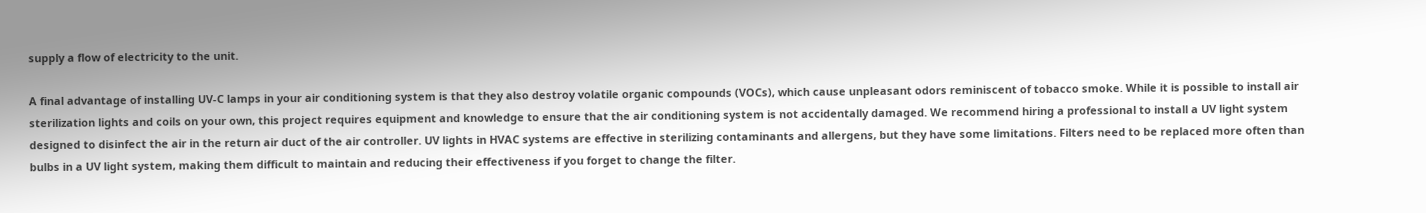supply a flow of electricity to the unit.

A final advantage of installing UV-C lamps in your air conditioning system is that they also destroy volatile organic compounds (VOCs), which cause unpleasant odors reminiscent of tobacco smoke. While it is possible to install air sterilization lights and coils on your own, this project requires equipment and knowledge to ensure that the air conditioning system is not accidentally damaged. We recommend hiring a professional to install a UV light system designed to disinfect the air in the return air duct of the air controller. UV lights in HVAC systems are effective in sterilizing contaminants and allergens, but they have some limitations. Filters need to be replaced more often than bulbs in a UV light system, making them difficult to maintain and reducing their effectiveness if you forget to change the filter.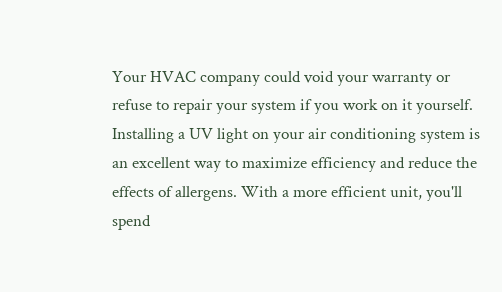Your HVAC company could void your warranty or refuse to repair your system if you work on it yourself. Installing a UV light on your air conditioning system is an excellent way to maximize efficiency and reduce the effects of allergens. With a more efficient unit, you'll spend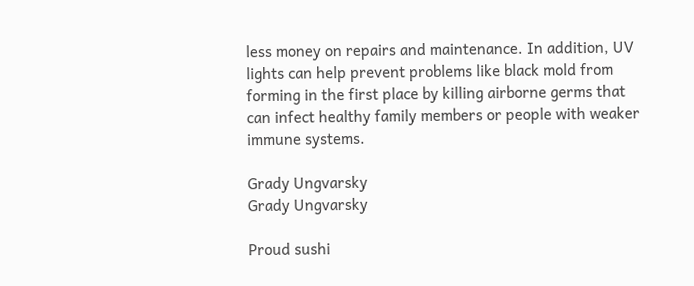less money on repairs and maintenance. In addition, UV lights can help prevent problems like black mold from forming in the first place by killing airborne germs that can infect healthy family members or people with weaker immune systems.

Grady Ungvarsky
Grady Ungvarsky

Proud sushi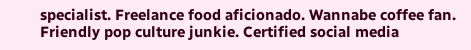specialist. Freelance food aficionado. Wannabe coffee fan. Friendly pop culture junkie. Certified social media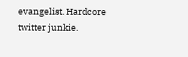evangelist. Hardcore twitter junkie.